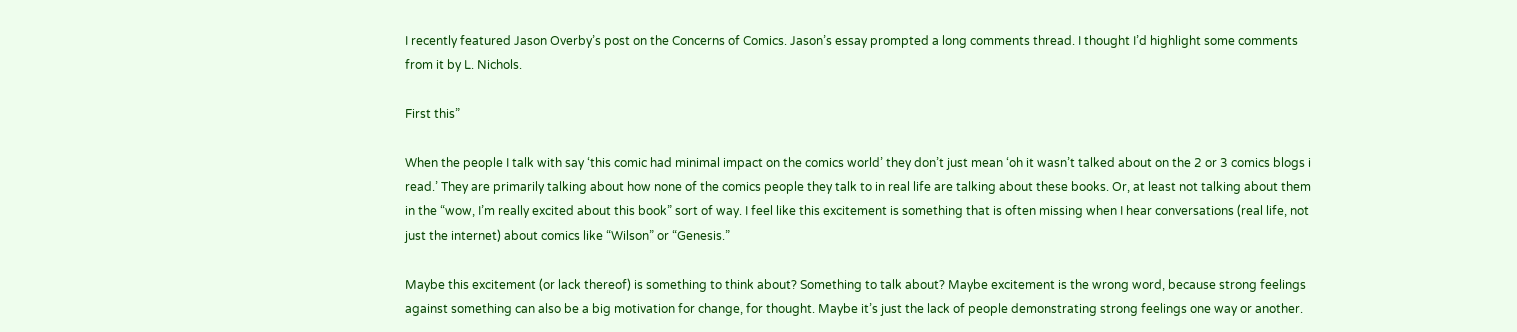I recently featured Jason Overby’s post on the Concerns of Comics. Jason’s essay prompted a long comments thread. I thought I’d highlight some comments from it by L. Nichols.

First this”

When the people I talk with say ‘this comic had minimal impact on the comics world’ they don’t just mean ‘oh it wasn’t talked about on the 2 or 3 comics blogs i read.’ They are primarily talking about how none of the comics people they talk to in real life are talking about these books. Or, at least not talking about them in the “wow, I’m really excited about this book” sort of way. I feel like this excitement is something that is often missing when I hear conversations (real life, not just the internet) about comics like “Wilson” or “Genesis.”

Maybe this excitement (or lack thereof) is something to think about? Something to talk about? Maybe excitement is the wrong word, because strong feelings against something can also be a big motivation for change, for thought. Maybe it’s just the lack of people demonstrating strong feelings one way or another.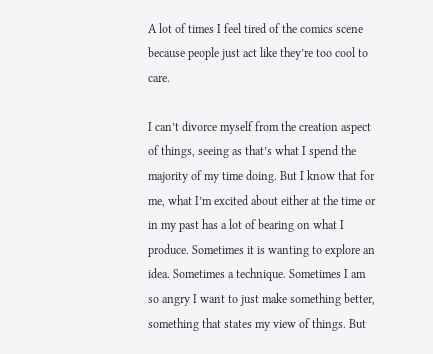A lot of times I feel tired of the comics scene because people just act like they’re too cool to care.

I can’t divorce myself from the creation aspect of things, seeing as that’s what I spend the majority of my time doing. But I know that for me, what I’m excited about either at the time or in my past has a lot of bearing on what I produce. Sometimes it is wanting to explore an idea. Sometimes a technique. Sometimes I am so angry I want to just make something better, something that states my view of things. But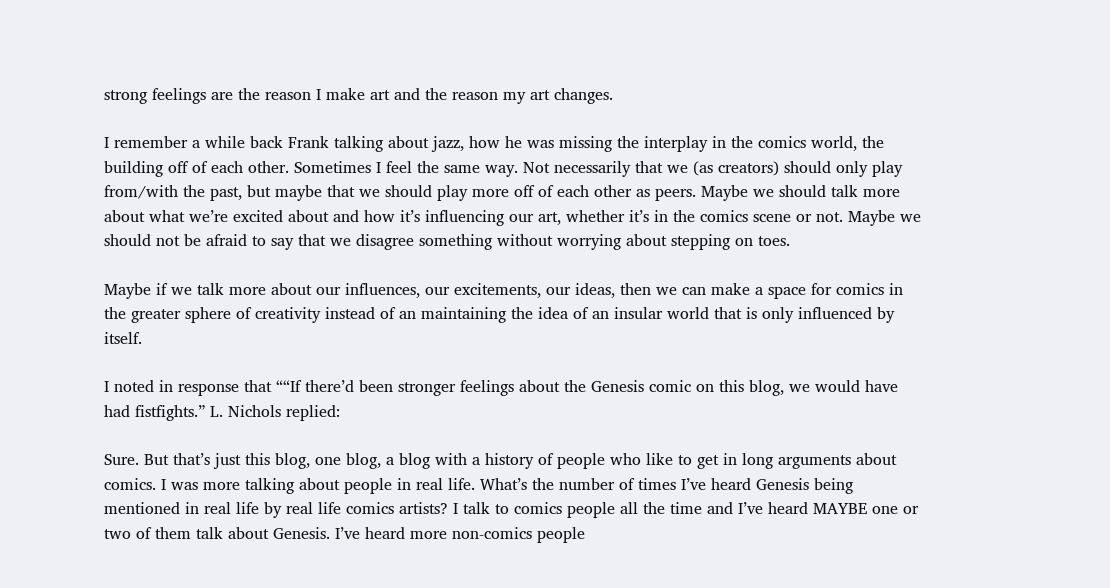strong feelings are the reason I make art and the reason my art changes.

I remember a while back Frank talking about jazz, how he was missing the interplay in the comics world, the building off of each other. Sometimes I feel the same way. Not necessarily that we (as creators) should only play from/with the past, but maybe that we should play more off of each other as peers. Maybe we should talk more about what we’re excited about and how it’s influencing our art, whether it’s in the comics scene or not. Maybe we should not be afraid to say that we disagree something without worrying about stepping on toes.

Maybe if we talk more about our influences, our excitements, our ideas, then we can make a space for comics in the greater sphere of creativity instead of an maintaining the idea of an insular world that is only influenced by itself.

I noted in response that ““If there’d been stronger feelings about the Genesis comic on this blog, we would have had fistfights.” L. Nichols replied:

Sure. But that’s just this blog, one blog, a blog with a history of people who like to get in long arguments about comics. I was more talking about people in real life. What’s the number of times I’ve heard Genesis being mentioned in real life by real life comics artists? I talk to comics people all the time and I’ve heard MAYBE one or two of them talk about Genesis. I’ve heard more non-comics people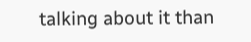talking about it than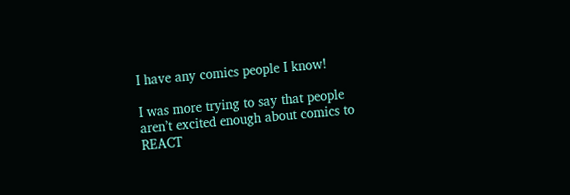I have any comics people I know!

I was more trying to say that people aren’t excited enough about comics to REACT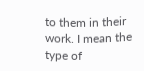to them in their work. I mean the type of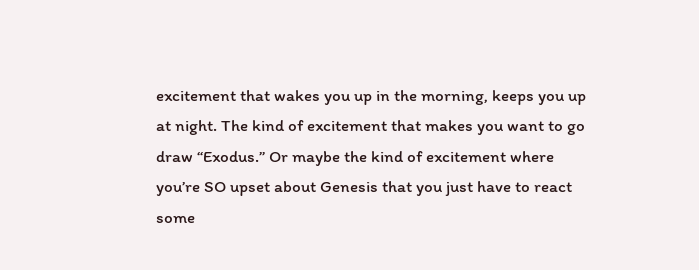excitement that wakes you up in the morning, keeps you up at night. The kind of excitement that makes you want to go draw “Exodus.” Or maybe the kind of excitement where you’re SO upset about Genesis that you just have to react some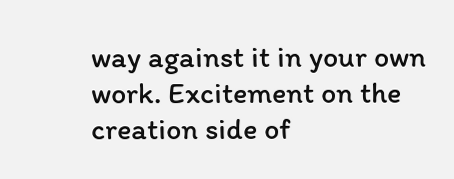way against it in your own work. Excitement on the creation side of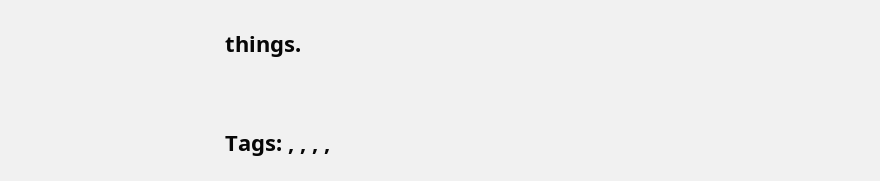things.


Tags: , , , ,